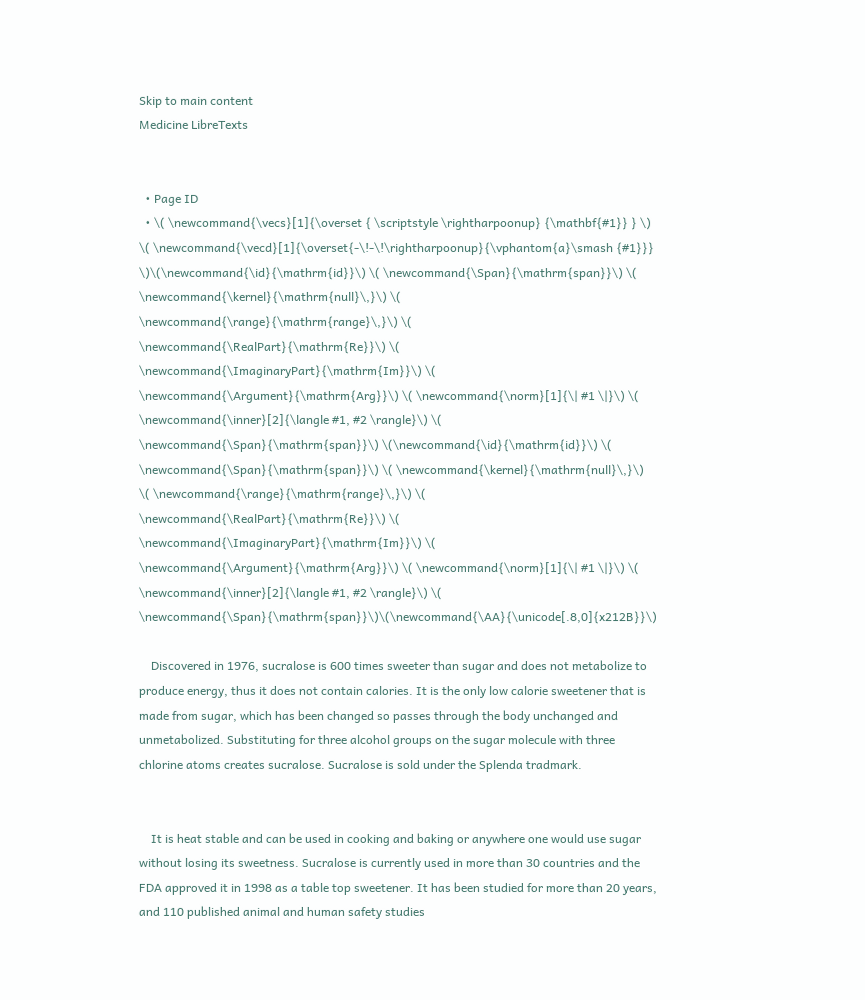Skip to main content
Medicine LibreTexts


  • Page ID
  • \( \newcommand{\vecs}[1]{\overset { \scriptstyle \rightharpoonup} {\mathbf{#1}} } \) \( \newcommand{\vecd}[1]{\overset{-\!-\!\rightharpoonup}{\vphantom{a}\smash {#1}}} \)\(\newcommand{\id}{\mathrm{id}}\) \( \newcommand{\Span}{\mathrm{span}}\) \( \newcommand{\kernel}{\mathrm{null}\,}\) \( \newcommand{\range}{\mathrm{range}\,}\) \( \newcommand{\RealPart}{\mathrm{Re}}\) \( \newcommand{\ImaginaryPart}{\mathrm{Im}}\) \( \newcommand{\Argument}{\mathrm{Arg}}\) \( \newcommand{\norm}[1]{\| #1 \|}\) \( \newcommand{\inner}[2]{\langle #1, #2 \rangle}\) \( \newcommand{\Span}{\mathrm{span}}\) \(\newcommand{\id}{\mathrm{id}}\) \( \newcommand{\Span}{\mathrm{span}}\) \( \newcommand{\kernel}{\mathrm{null}\,}\) \( \newcommand{\range}{\mathrm{range}\,}\) \( \newcommand{\RealPart}{\mathrm{Re}}\) \( \newcommand{\ImaginaryPart}{\mathrm{Im}}\) \( \newcommand{\Argument}{\mathrm{Arg}}\) \( \newcommand{\norm}[1]{\| #1 \|}\) \( \newcommand{\inner}[2]{\langle #1, #2 \rangle}\) \( \newcommand{\Span}{\mathrm{span}}\)\(\newcommand{\AA}{\unicode[.8,0]{x212B}}\)

    Discovered in 1976, sucralose is 600 times sweeter than sugar and does not metabolize to produce energy, thus it does not contain calories. It is the only low calorie sweetener that is made from sugar, which has been changed so passes through the body unchanged and unmetabolized. Substituting for three alcohol groups on the sugar molecule with three chlorine atoms creates sucralose. Sucralose is sold under the Splenda tradmark.


    It is heat stable and can be used in cooking and baking or anywhere one would use sugar without losing its sweetness. Sucralose is currently used in more than 30 countries and the FDA approved it in 1998 as a table top sweetener. It has been studied for more than 20 years, and 110 published animal and human safety studies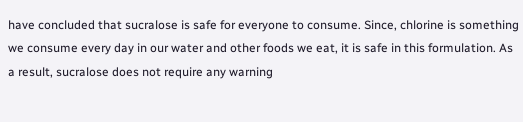have concluded that sucralose is safe for everyone to consume. Since, chlorine is something we consume every day in our water and other foods we eat, it is safe in this formulation. As a result, sucralose does not require any warning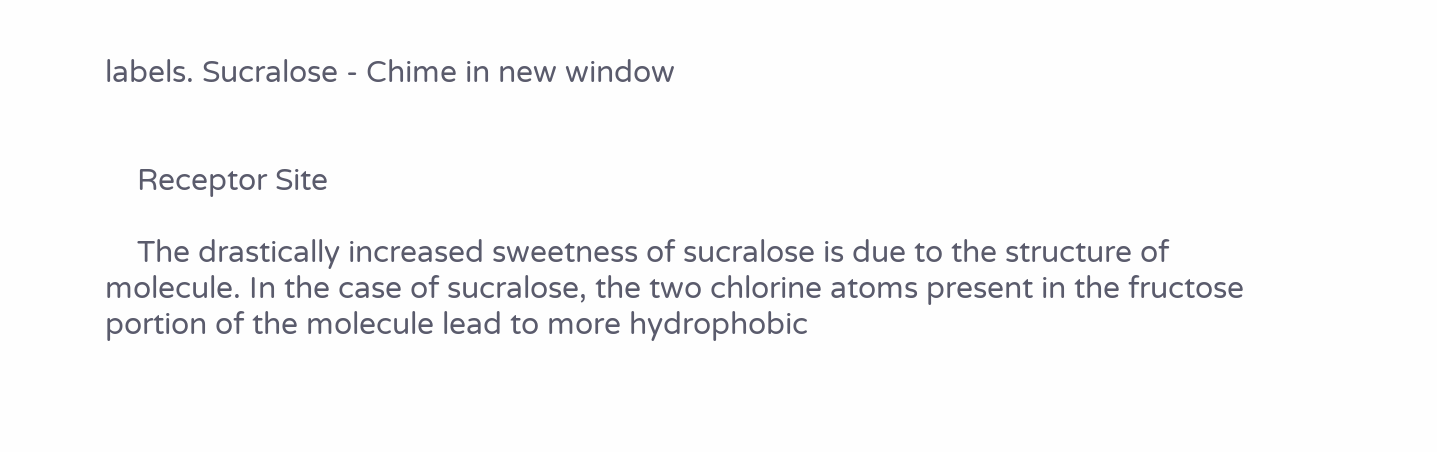labels. Sucralose - Chime in new window


    Receptor Site

    The drastically increased sweetness of sucralose is due to the structure of molecule. In the case of sucralose, the two chlorine atoms present in the fructose portion of the molecule lead to more hydrophobic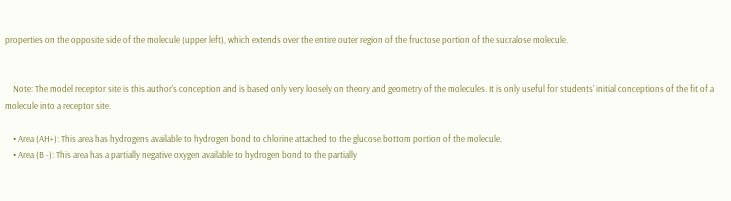properties on the opposite side of the molecule (upper left), which extends over the entire outer region of the fructose portion of the sucralose molecule.


    Note: The model receptor site is this author's conception and is based only very loosely on theory and geometry of the molecules. It is only useful for students' initial conceptions of the fit of a molecule into a receptor site.

    • Area (AH+): This area has hydrogens available to hydrogen bond to chlorine attached to the glucose bottom portion of the molecule.
    • Area (B -): This area has a partially negative oxygen available to hydrogen bond to the partially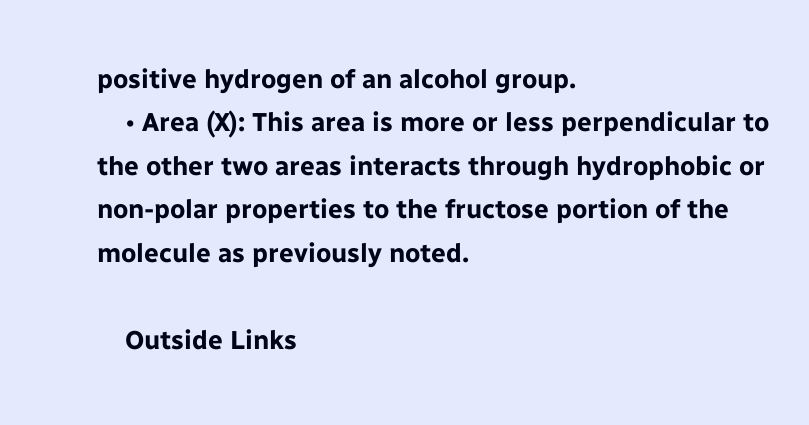positive hydrogen of an alcohol group.
    • Area (X): This area is more or less perpendicular to the other two areas interacts through hydrophobic or non-polar properties to the fructose portion of the molecule as previously noted.

    Outside Links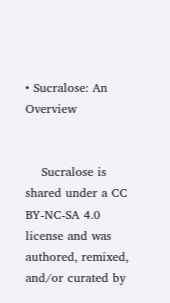• Sucralose: An Overview


    Sucralose is shared under a CC BY-NC-SA 4.0 license and was authored, remixed, and/or curated by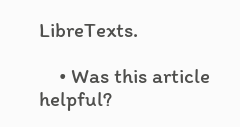LibreTexts.

    • Was this article helpful?